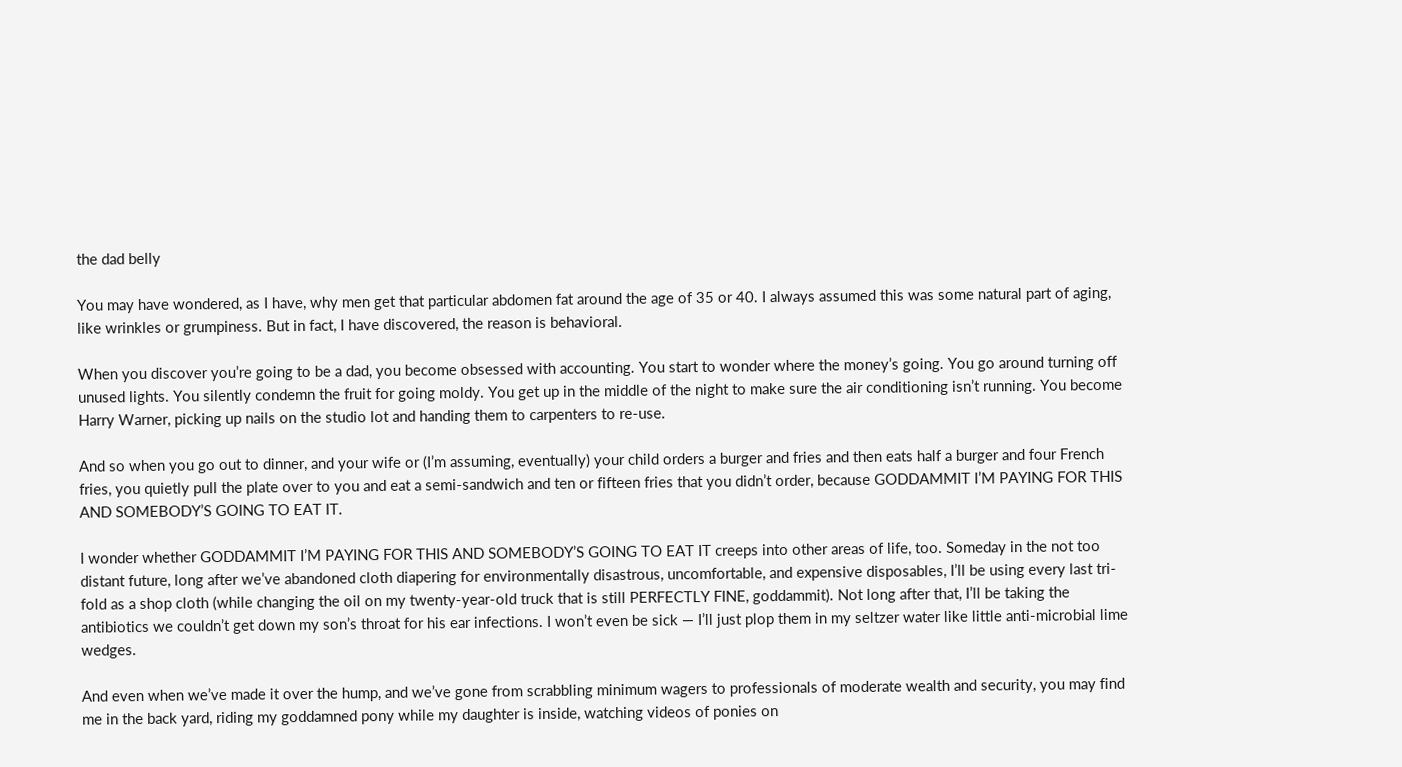the dad belly

You may have wondered, as I have, why men get that particular abdomen fat around the age of 35 or 40. I always assumed this was some natural part of aging, like wrinkles or grumpiness. But in fact, I have discovered, the reason is behavioral.

When you discover you’re going to be a dad, you become obsessed with accounting. You start to wonder where the money’s going. You go around turning off unused lights. You silently condemn the fruit for going moldy. You get up in the middle of the night to make sure the air conditioning isn’t running. You become Harry Warner, picking up nails on the studio lot and handing them to carpenters to re-use.

And so when you go out to dinner, and your wife or (I’m assuming, eventually) your child orders a burger and fries and then eats half a burger and four French fries, you quietly pull the plate over to you and eat a semi-sandwich and ten or fifteen fries that you didn’t order, because GODDAMMIT I’M PAYING FOR THIS AND SOMEBODY’S GOING TO EAT IT.

I wonder whether GODDAMMIT I’M PAYING FOR THIS AND SOMEBODY’S GOING TO EAT IT creeps into other areas of life, too. Someday in the not too distant future, long after we’ve abandoned cloth diapering for environmentally disastrous, uncomfortable, and expensive disposables, I’ll be using every last tri-fold as a shop cloth (while changing the oil on my twenty-year-old truck that is still PERFECTLY FINE, goddammit). Not long after that, I’ll be taking the antibiotics we couldn’t get down my son’s throat for his ear infections. I won’t even be sick — I’ll just plop them in my seltzer water like little anti-microbial lime wedges.

And even when we’ve made it over the hump, and we’ve gone from scrabbling minimum wagers to professionals of moderate wealth and security, you may find me in the back yard, riding my goddamned pony while my daughter is inside, watching videos of ponies on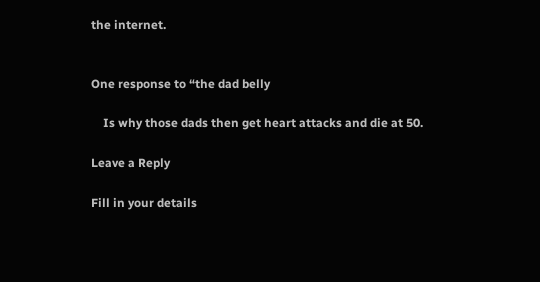the internet.


One response to “the dad belly

    Is why those dads then get heart attacks and die at 50.

Leave a Reply

Fill in your details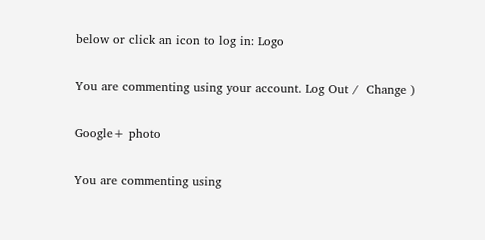below or click an icon to log in: Logo

You are commenting using your account. Log Out /  Change )

Google+ photo

You are commenting using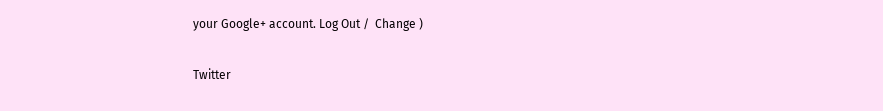your Google+ account. Log Out /  Change )

Twitter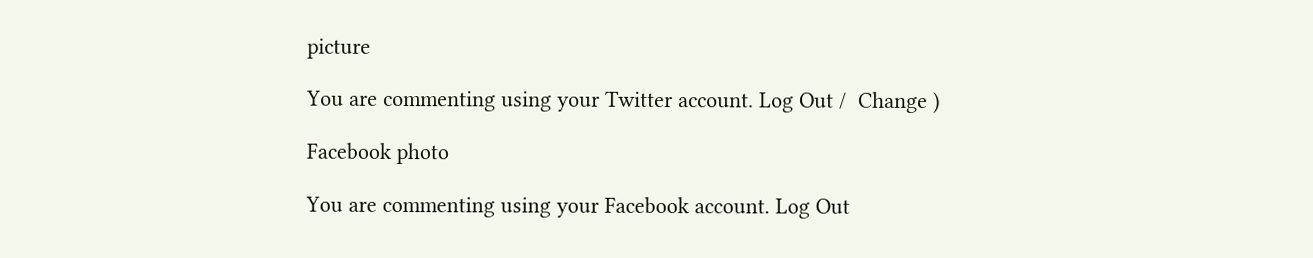picture

You are commenting using your Twitter account. Log Out /  Change )

Facebook photo

You are commenting using your Facebook account. Log Out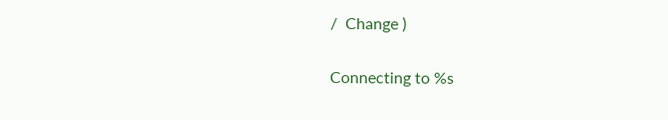/  Change )


Connecting to %s